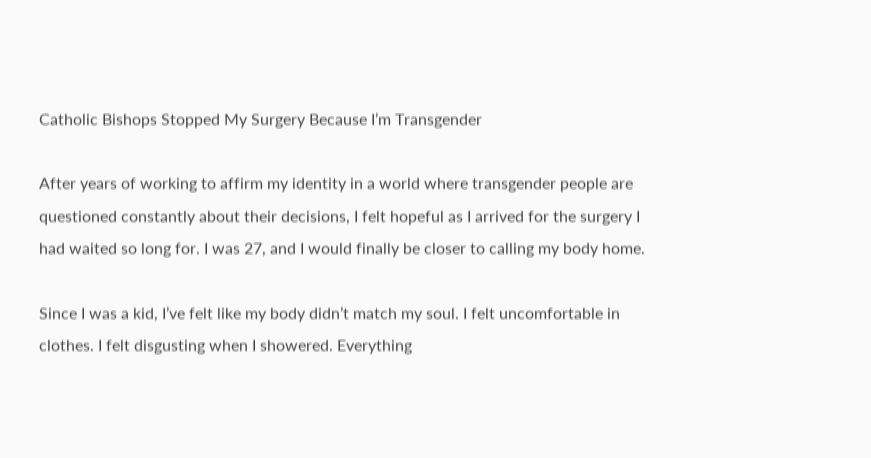Catholic Bishops Stopped My Surgery Because I’m Transgender

After years of working to affirm my identity in a world where transgender people are questioned constantly about their decisions, I felt hopeful as I arrived for the surgery I had waited so long for. I was 27, and I would finally be closer to calling my body home.

Since I was a kid, I’ve felt like my body didn’t match my soul. I felt uncomfortable in clothes. I felt disgusting when I showered. Everything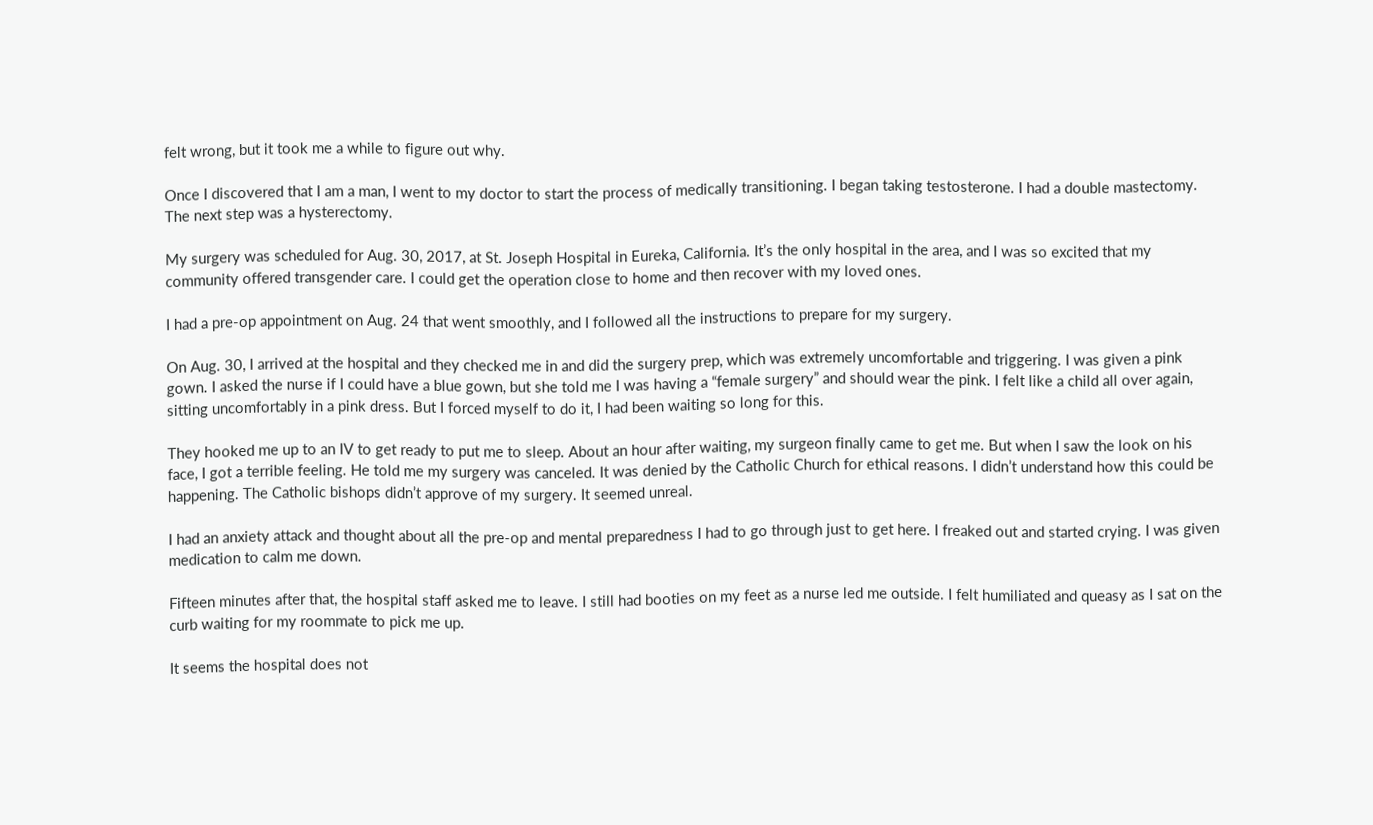felt wrong, but it took me a while to figure out why.

Once I discovered that I am a man, I went to my doctor to start the process of medically transitioning. I began taking testosterone. I had a double mastectomy. The next step was a hysterectomy.

My surgery was scheduled for Aug. 30, 2017, at St. Joseph Hospital in Eureka, California. It’s the only hospital in the area, and I was so excited that my community offered transgender care. I could get the operation close to home and then recover with my loved ones.

I had a pre-op appointment on Aug. 24 that went smoothly, and I followed all the instructions to prepare for my surgery.

On Aug. 30, I arrived at the hospital and they checked me in and did the surgery prep, which was extremely uncomfortable and triggering. I was given a pink gown. I asked the nurse if I could have a blue gown, but she told me I was having a “female surgery” and should wear the pink. I felt like a child all over again, sitting uncomfortably in a pink dress. But I forced myself to do it, I had been waiting so long for this.

They hooked me up to an IV to get ready to put me to sleep. About an hour after waiting, my surgeon finally came to get me. But when I saw the look on his face, I got a terrible feeling. He told me my surgery was canceled. It was denied by the Catholic Church for ethical reasons. I didn’t understand how this could be happening. The Catholic bishops didn’t approve of my surgery. It seemed unreal.

I had an anxiety attack and thought about all the pre-op and mental preparedness I had to go through just to get here. I freaked out and started crying. I was given medication to calm me down.

Fifteen minutes after that, the hospital staff asked me to leave. I still had booties on my feet as a nurse led me outside. I felt humiliated and queasy as I sat on the curb waiting for my roommate to pick me up.

It seems the hospital does not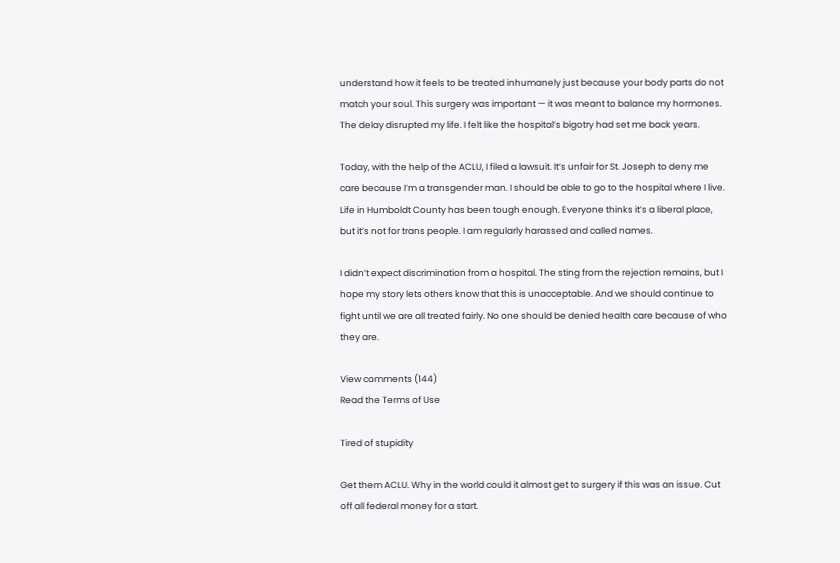understand how it feels to be treated inhumanely just because your body parts do not match your soul. This surgery was important — it was meant to balance my hormones. The delay disrupted my life. I felt like the hospital’s bigotry had set me back years.

Today, with the help of the ACLU, I filed a lawsuit. It’s unfair for St. Joseph to deny me care because I’m a transgender man. I should be able to go to the hospital where I live. Life in Humboldt County has been tough enough. Everyone thinks it’s a liberal place, but it’s not for trans people. I am regularly harassed and called names.

I didn’t expect discrimination from a hospital. The sting from the rejection remains, but I hope my story lets others know that this is unacceptable. And we should continue to fight until we are all treated fairly. No one should be denied health care because of who they are.

View comments (144)
Read the Terms of Use

Tired of stupidity

Get them ACLU. Why in the world could it almost get to surgery if this was an issue. Cut off all federal money for a start.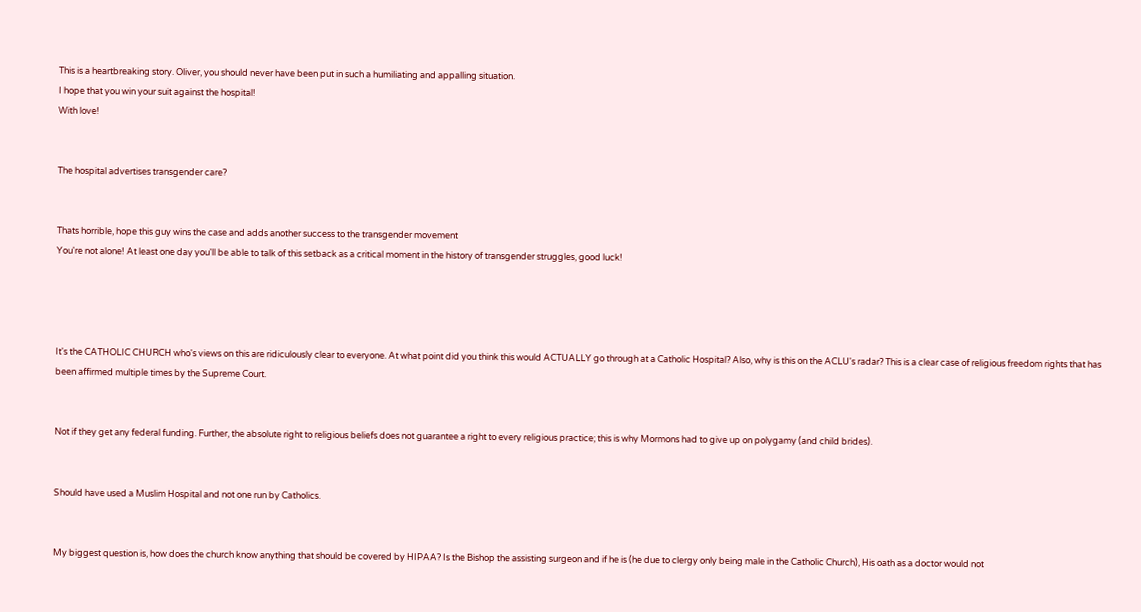This is a heartbreaking story. Oliver, you should never have been put in such a humiliating and appalling situation.
I hope that you win your suit against the hospital!
With love!


The hospital advertises transgender care?


Thats horrible, hope this guy wins the case and adds another success to the transgender movement
You're not alone! At least one day you'll be able to talk of this setback as a critical moment in the history of transgender struggles, good luck!




It's the CATHOLIC CHURCH who's views on this are ridiculously clear to everyone. At what point did you think this would ACTUALLY go through at a Catholic Hospital? Also, why is this on the ACLU's radar? This is a clear case of religious freedom rights that has been affirmed multiple times by the Supreme Court.


Not if they get any federal funding. Further, the absolute right to religious beliefs does not guarantee a right to every religious practice; this is why Mormons had to give up on polygamy (and child brides).


Should have used a Muslim Hospital and not one run by Catholics.


My biggest question is, how does the church know anything that should be covered by HIPAA? Is the Bishop the assisting surgeon and if he is (he due to clergy only being male in the Catholic Church), His oath as a doctor would not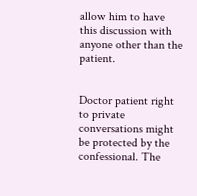allow him to have this discussion with anyone other than the patient.


Doctor patient right to private conversations might be protected by the confessional. The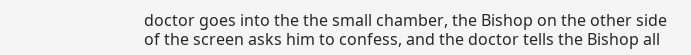doctor goes into the the small chamber, the Bishop on the other side of the screen asks him to confess, and the doctor tells the Bishop all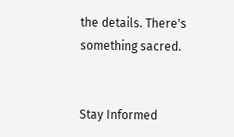the details. There's something sacred.


Stay Informed